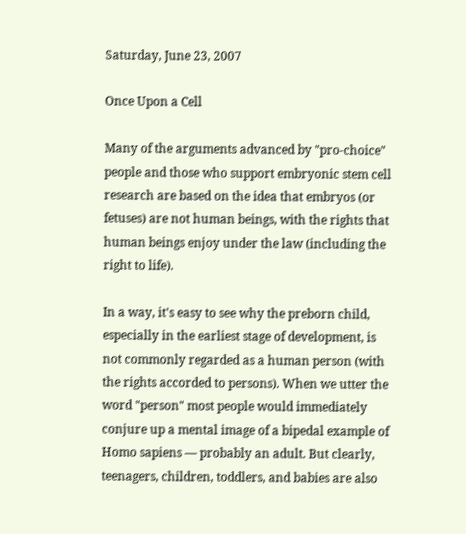Saturday, June 23, 2007

Once Upon a Cell

Many of the arguments advanced by "pro-choice" people and those who support embryonic stem cell research are based on the idea that embryos (or fetuses) are not human beings, with the rights that human beings enjoy under the law (including the right to life).

In a way, it's easy to see why the preborn child, especially in the earliest stage of development, is not commonly regarded as a human person (with the rights accorded to persons). When we utter the word "person" most people would immediately conjure up a mental image of a bipedal example of Homo sapiens — probably an adult. But clearly, teenagers, children, toddlers, and babies are also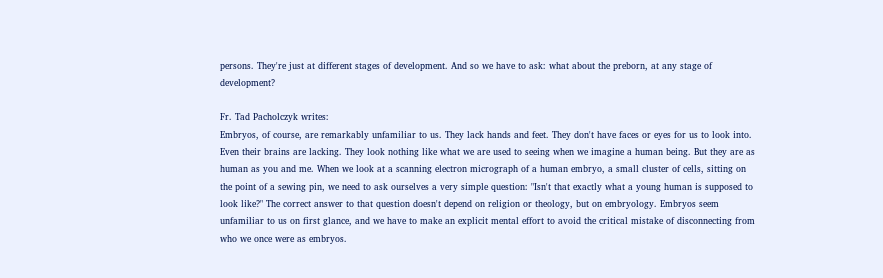persons. They're just at different stages of development. And so we have to ask: what about the preborn, at any stage of development?

Fr. Tad Pacholczyk writes:
Embryos, of course, are remarkably unfamiliar to us. They lack hands and feet. They don't have faces or eyes for us to look into. Even their brains are lacking. They look nothing like what we are used to seeing when we imagine a human being. But they are as human as you and me. When we look at a scanning electron micrograph of a human embryo, a small cluster of cells, sitting on the point of a sewing pin, we need to ask ourselves a very simple question: "Isn't that exactly what a young human is supposed to look like?" The correct answer to that question doesn't depend on religion or theology, but on embryology. Embryos seem unfamiliar to us on first glance, and we have to make an explicit mental effort to avoid the critical mistake of disconnecting from who we once were as embryos.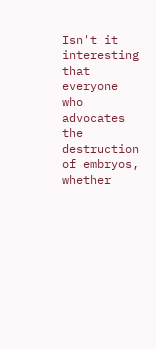Isn't it interesting that everyone who advocates the destruction of embryos, whether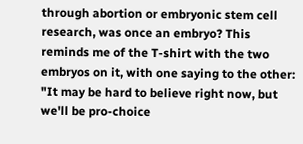through abortion or embryonic stem cell research, was once an embryo? This reminds me of the T-shirt with the two embryos on it, with one saying to the other: "It may be hard to believe right now, but we'll be pro-choice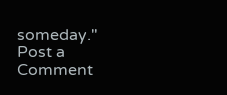someday."
Post a Comment